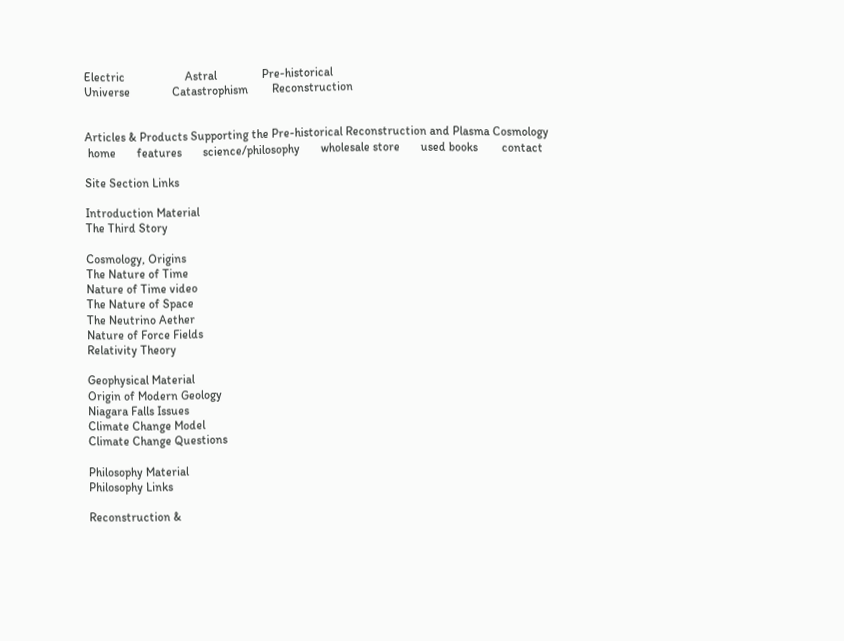Electric                    Astral               Pre-historical
Universe              Catastrophism        Reconstruction


Articles & Products Supporting the Pre-historical Reconstruction and Plasma Cosmology
 home       features       science/philosophy       wholesale store       used books        contact

Site Section Links

Introduction Material
The Third Story

Cosmology, Origins
The Nature of Time
Nature of Time video
The Nature of Space
The Neutrino Aether
Nature of Force Fields
Relativity Theory

Geophysical Material
Origin of Modern Geology
Niagara Falls Issues
Climate Change Model
Climate Change Questions

Philosophy Material
Philosophy Links

Reconstruction &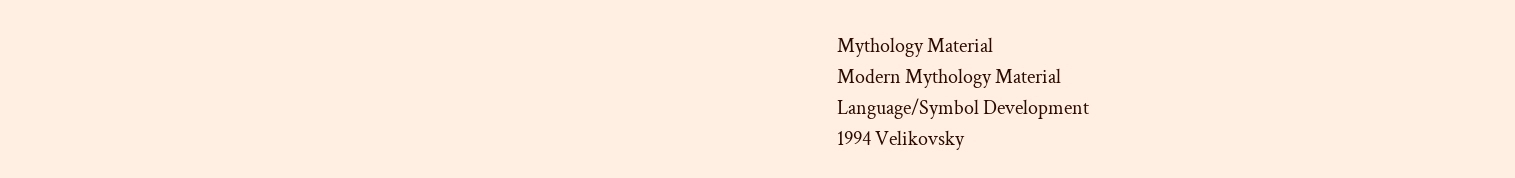Mythology Material
Modern Mythology Material
Language/Symbol Development
1994 Velikovsky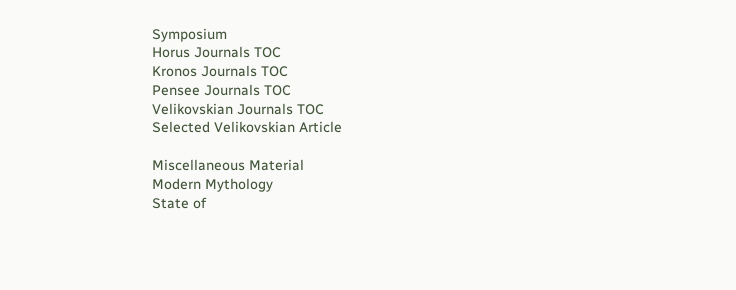Symposium
Horus Journals TOC
Kronos Journals TOC
Pensee Journals TOC
Velikovskian Journals TOC
Selected Velikovskian Article

Miscellaneous Material
Modern Mythology
State of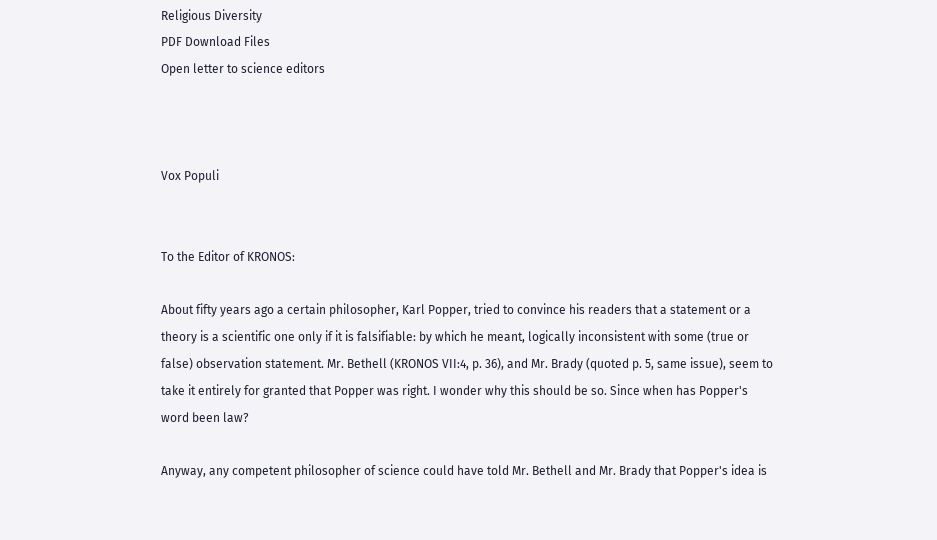Religious Diversity
PDF Download Files
Open letter to science editors



Vox Populi


To the Editor of KRONOS:

About fifty years ago a certain philosopher, Karl Popper, tried to convince his readers that a statement or a theory is a scientific one only if it is falsifiable: by which he meant, logically inconsistent with some (true or false) observation statement. Mr. Bethell (KRONOS VII:4, p. 36), and Mr. Brady (quoted p. 5, same issue), seem to take it entirely for granted that Popper was right. I wonder why this should be so. Since when has Popper's word been law?

Anyway, any competent philosopher of science could have told Mr. Bethell and Mr. Brady that Popper's idea is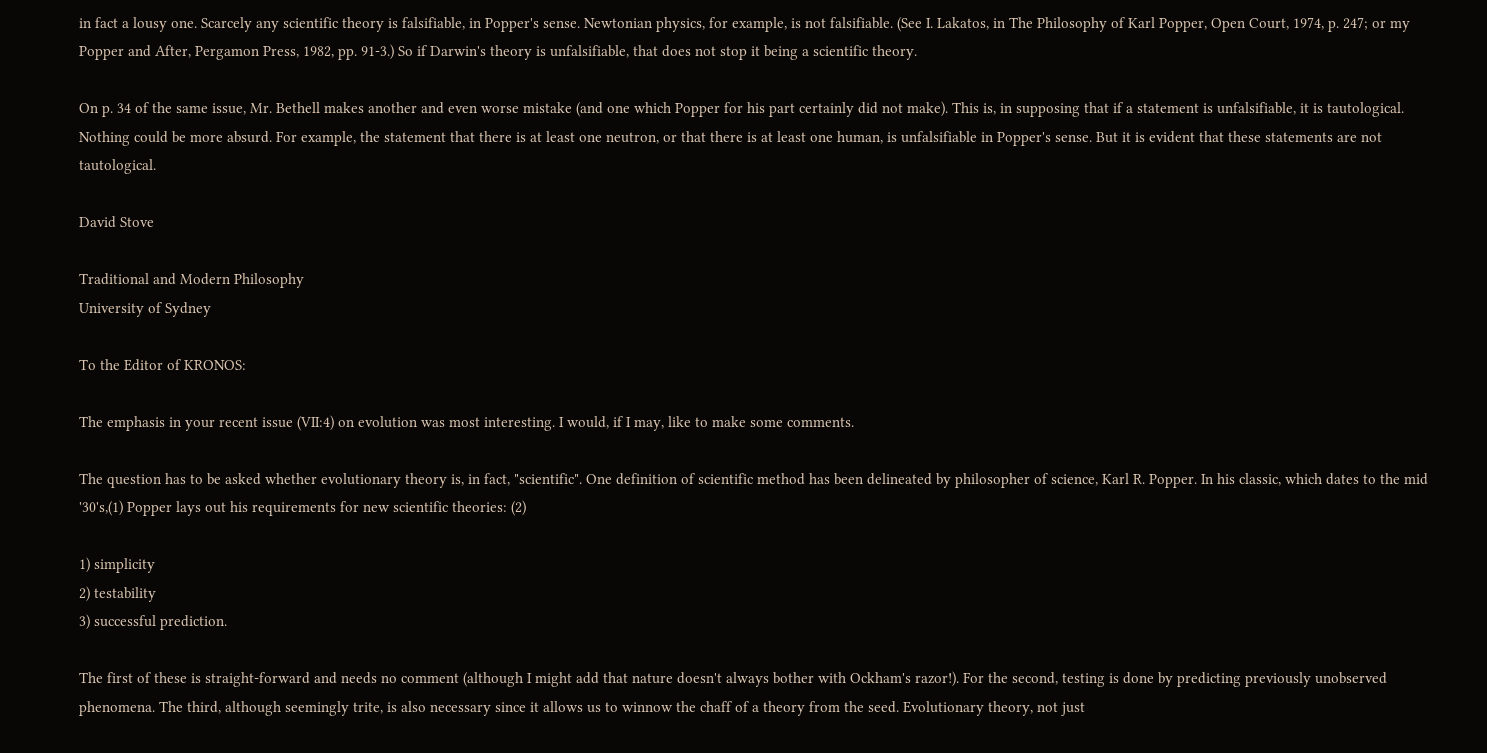in fact a lousy one. Scarcely any scientific theory is falsifiable, in Popper's sense. Newtonian physics, for example, is not falsifiable. (See I. Lakatos, in The Philosophy of Karl Popper, Open Court, 1974, p. 247; or my Popper and After, Pergamon Press, 1982, pp. 91-3.) So if Darwin's theory is unfalsifiable, that does not stop it being a scientific theory.

On p. 34 of the same issue, Mr. Bethell makes another and even worse mistake (and one which Popper for his part certainly did not make). This is, in supposing that if a statement is unfalsifiable, it is tautological. Nothing could be more absurd. For example, the statement that there is at least one neutron, or that there is at least one human, is unfalsifiable in Popper's sense. But it is evident that these statements are not tautological.

David Stove

Traditional and Modern Philosophy
University of Sydney

To the Editor of KRONOS:

The emphasis in your recent issue (VII:4) on evolution was most interesting. I would, if I may, like to make some comments.

The question has to be asked whether evolutionary theory is, in fact, "scientific". One definition of scientific method has been delineated by philosopher of science, Karl R. Popper. In his classic, which dates to the mid '30's,(1) Popper lays out his requirements for new scientific theories: (2)

1) simplicity
2) testability
3) successful prediction.

The first of these is straight-forward and needs no comment (although I might add that nature doesn't always bother with Ockham's razor!). For the second, testing is done by predicting previously unobserved phenomena. The third, although seemingly trite, is also necessary since it allows us to winnow the chaff of a theory from the seed. Evolutionary theory, not just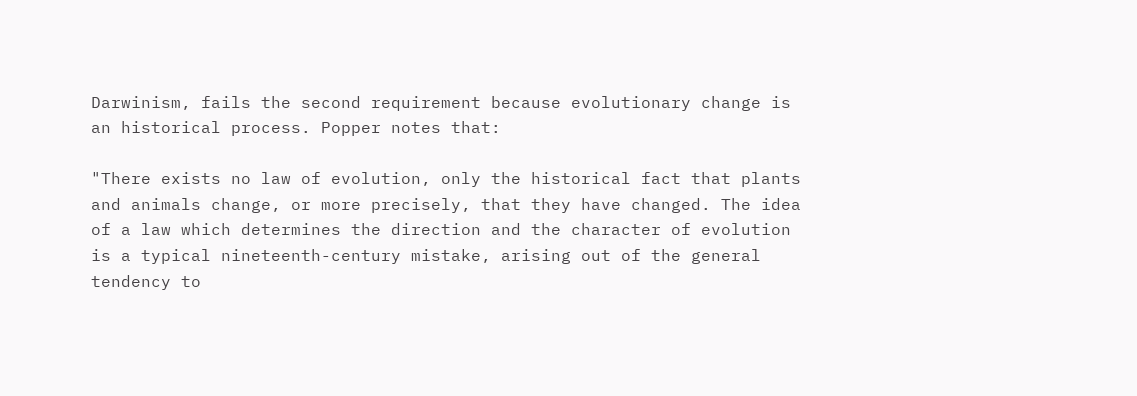Darwinism, fails the second requirement because evolutionary change is an historical process. Popper notes that:

"There exists no law of evolution, only the historical fact that plants and animals change, or more precisely, that they have changed. The idea of a law which determines the direction and the character of evolution is a typical nineteenth-century mistake, arising out of the general tendency to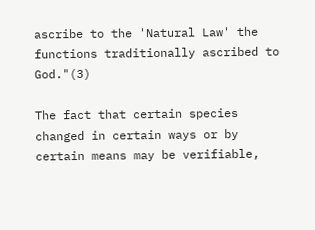ascribe to the 'Natural Law' the functions traditionally ascribed to God."(3)

The fact that certain species changed in certain ways or by certain means may be verifiable,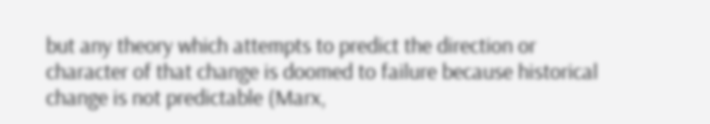but any theory which attempts to predict the direction or character of that change is doomed to failure because historical change is not predictable (Marx,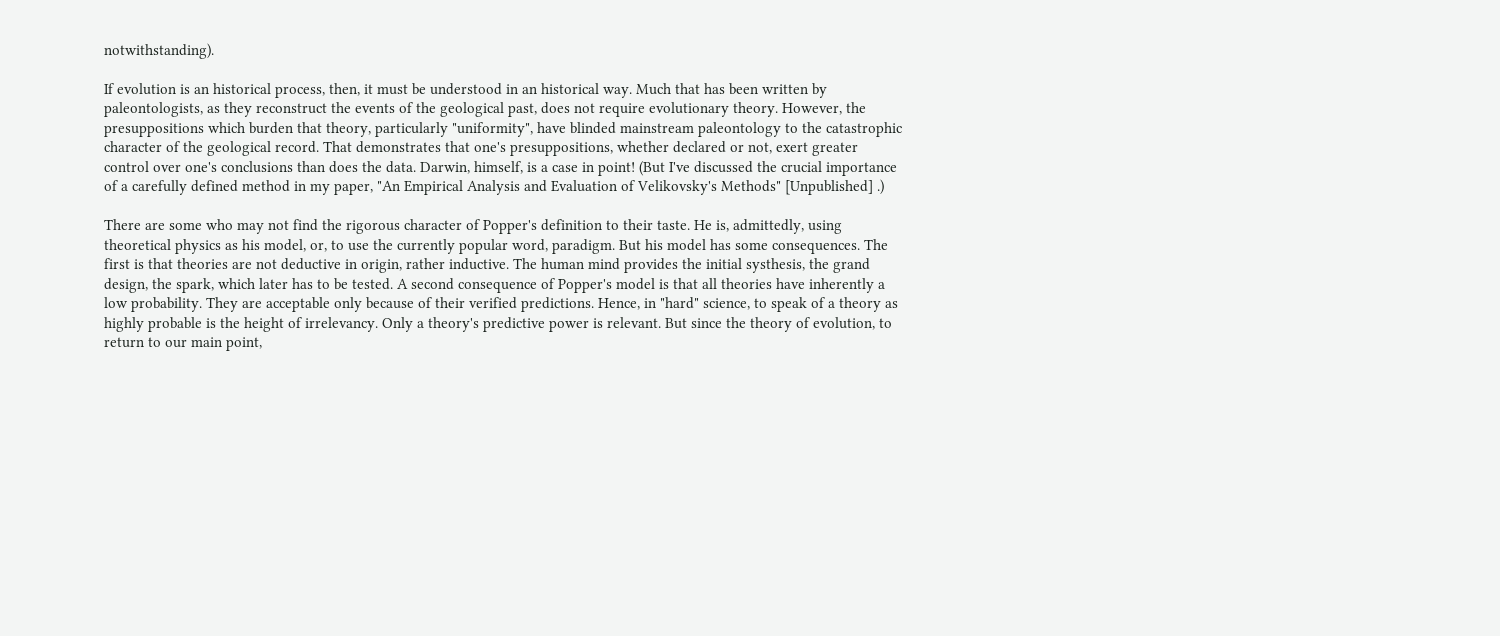notwithstanding).

If evolution is an historical process, then, it must be understood in an historical way. Much that has been written by paleontologists, as they reconstruct the events of the geological past, does not require evolutionary theory. However, the presuppositions which burden that theory, particularly "uniformity", have blinded mainstream paleontology to the catastrophic character of the geological record. That demonstrates that one's presuppositions, whether declared or not, exert greater control over one's conclusions than does the data. Darwin, himself, is a case in point! (But I've discussed the crucial importance of a carefully defined method in my paper, "An Empirical Analysis and Evaluation of Velikovsky's Methods" [Unpublished] .)

There are some who may not find the rigorous character of Popper's definition to their taste. He is, admittedly, using theoretical physics as his model, or, to use the currently popular word, paradigm. But his model has some consequences. The first is that theories are not deductive in origin, rather inductive. The human mind provides the initial systhesis, the grand design, the spark, which later has to be tested. A second consequence of Popper's model is that all theories have inherently a low probability. They are acceptable only because of their verified predictions. Hence, in "hard" science, to speak of a theory as highly probable is the height of irrelevancy. Only a theory's predictive power is relevant. But since the theory of evolution, to return to our main point,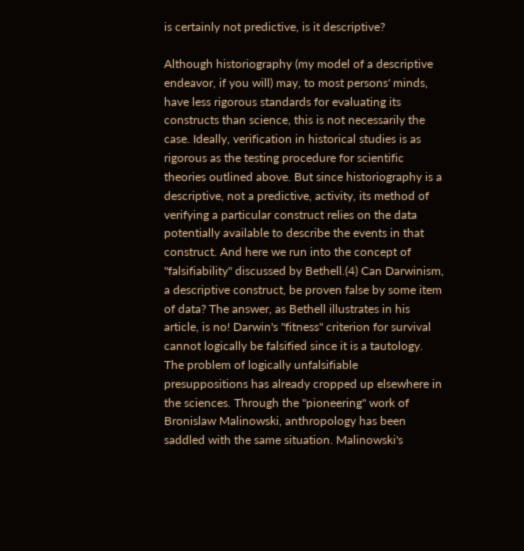is certainly not predictive, is it descriptive?

Although historiography (my model of a descriptive endeavor, if you will) may, to most persons' minds, have less rigorous standards for evaluating its constructs than science, this is not necessarily the case. Ideally, verification in historical studies is as rigorous as the testing procedure for scientific theories outlined above. But since historiography is a descriptive, not a predictive, activity, its method of verifying a particular construct relies on the data potentially available to describe the events in that construct. And here we run into the concept of "falsifiability" discussed by Bethell.(4) Can Darwinism, a descriptive construct, be proven false by some item of data? The answer, as Bethell illustrates in his article, is no! Darwin's "fitness" criterion for survival cannot logically be falsified since it is a tautology. The problem of logically unfalsifiable presuppositions has already cropped up elsewhere in the sciences. Through the "pioneering" work of Bronislaw Malinowski, anthropology has been saddled with the same situation. Malinowski's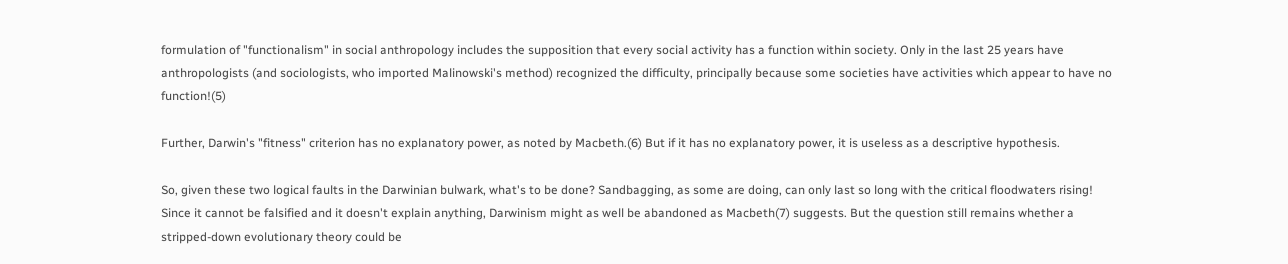formulation of "functionalism" in social anthropology includes the supposition that every social activity has a function within society. Only in the last 25 years have anthropologists (and sociologists, who imported Malinowski's method) recognized the difficulty, principally because some societies have activities which appear to have no function!(5)

Further, Darwin's "fitness" criterion has no explanatory power, as noted by Macbeth.(6) But if it has no explanatory power, it is useless as a descriptive hypothesis.

So, given these two logical faults in the Darwinian bulwark, what's to be done? Sandbagging, as some are doing, can only last so long with the critical floodwaters rising! Since it cannot be falsified and it doesn't explain anything, Darwinism might as well be abandoned as Macbeth(7) suggests. But the question still remains whether a stripped-down evolutionary theory could be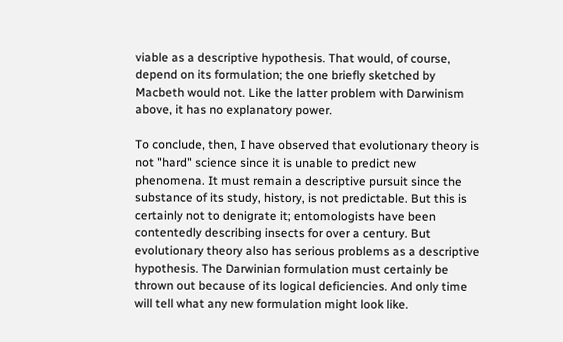viable as a descriptive hypothesis. That would, of course, depend on its formulation; the one briefly sketched by Macbeth would not. Like the latter problem with Darwinism above, it has no explanatory power.

To conclude, then, I have observed that evolutionary theory is not "hard" science since it is unable to predict new phenomena. It must remain a descriptive pursuit since the substance of its study, history, is not predictable. But this is certainly not to denigrate it; entomologists have been contentedly describing insects for over a century. But evolutionary theory also has serious problems as a descriptive hypothesis. The Darwinian formulation must certainly be thrown out because of its logical deficiencies. And only time will tell what any new formulation might look like.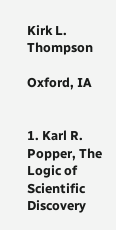Kirk L. Thompson

Oxford, IA


1. Karl R. Popper, The Logic of Scientific Discovery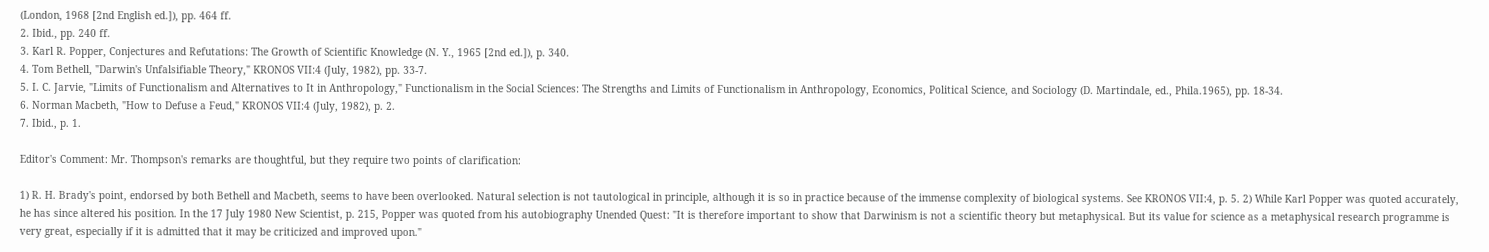(London, 1968 [2nd English ed.]), pp. 464 ff.
2. Ibid., pp. 240 ff.
3. Karl R. Popper, Conjectures and Refutations: The Growth of Scientific Knowledge (N. Y., 1965 [2nd ed.]), p. 340.
4. Tom Bethell, "Darwin's Unfalsifiable Theory," KRONOS VII:4 (July, 1982), pp. 33-7.
5. I. C. Jarvie, "Limits of Functionalism and Alternatives to It in Anthropology," Functionalism in the Social Sciences: The Strengths and Limits of Functionalism in Anthropology, Economics, Political Science, and Sociology (D. Martindale, ed., Phila.1965), pp. 18-34.
6. Norman Macbeth, "How to Defuse a Feud," KRONOS VII:4 (July, 1982), p. 2.
7. Ibid., p. 1.

Editor's Comment: Mr. Thompson's remarks are thoughtful, but they require two points of clarification:

1) R. H. Brady's point, endorsed by both Bethell and Macbeth, seems to have been overlooked. Natural selection is not tautological in principle, although it is so in practice because of the immense complexity of biological systems. See KRONOS VII:4, p. 5. 2) While Karl Popper was quoted accurately, he has since altered his position. In the 17 July 1980 New Scientist, p. 215, Popper was quoted from his autobiography Unended Quest: "It is therefore important to show that Darwinism is not a scientific theory but metaphysical. But its value for science as a metaphysical research programme is very great, especially if it is admitted that it may be criticized and improved upon."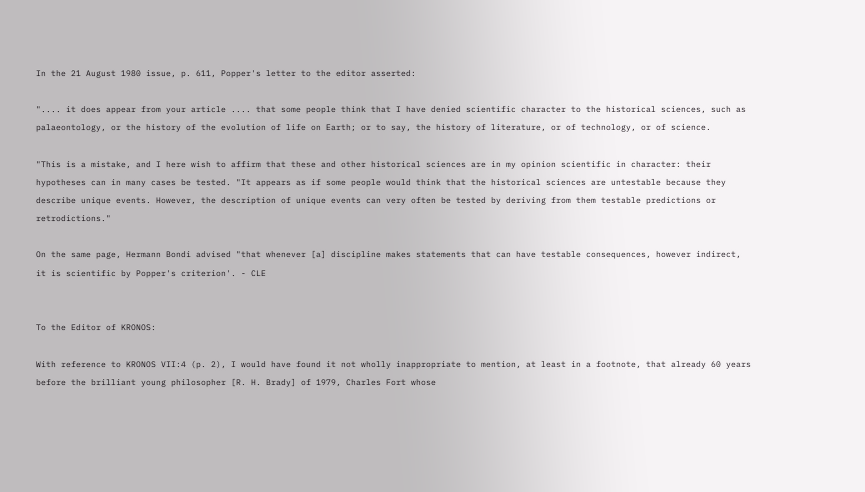In the 21 August 1980 issue, p. 611, Popper's letter to the editor asserted:

".... it does appear from your article .... that some people think that I have denied scientific character to the historical sciences, such as palaeontology, or the history of the evolution of life on Earth; or to say, the history of literature, or of technology, or of science.

"This is a mistake, and I here wish to affirm that these and other historical sciences are in my opinion scientific in character: their hypotheses can in many cases be tested. "It appears as if some people would think that the historical sciences are untestable because they describe unique events. However, the description of unique events can very often be tested by deriving from them testable predictions or retrodictions."

On the same page, Hermann Bondi advised "that whenever [a] discipline makes statements that can have testable consequences, however indirect, it is scientific by Popper's criterion'. - CLE


To the Editor of KRONOS:

With reference to KRONOS VII:4 (p. 2), I would have found it not wholly inappropriate to mention, at least in a footnote, that already 60 years before the brilliant young philosopher [R. H. Brady] of 1979, Charles Fort whose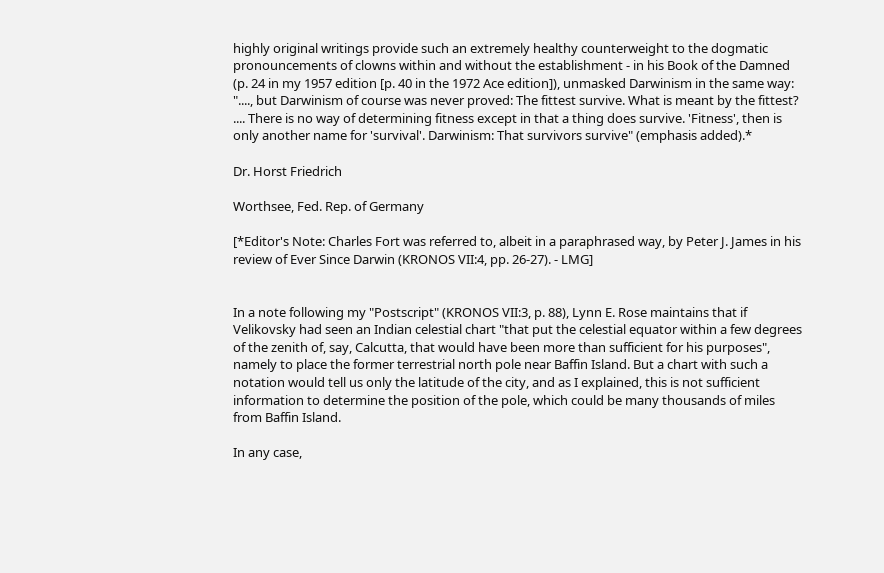highly original writings provide such an extremely healthy counterweight to the dogmatic pronouncements of clowns within and without the establishment - in his Book of the Damned (p. 24 in my 1957 edition [p. 40 in the 1972 Ace edition]), unmasked Darwinism in the same way: "...., but Darwinism of course was never proved: The fittest survive. What is meant by the fittest? .... There is no way of determining fitness except in that a thing does survive. 'Fitness', then is only another name for 'survival'. Darwinism: That survivors survive" (emphasis added).*

Dr. Horst Friedrich

Worthsee, Fed. Rep. of Germany

[*Editor's Note: Charles Fort was referred to, albeit in a paraphrased way, by Peter J. James in his review of Ever Since Darwin (KRONOS VII:4, pp. 26-27). - LMG]


In a note following my "Postscript" (KRONOS VII:3, p. 88), Lynn E. Rose maintains that if Velikovsky had seen an Indian celestial chart "that put the celestial equator within a few degrees of the zenith of, say, Calcutta, that would have been more than sufficient for his purposes", namely to place the former terrestrial north pole near Baffin Island. But a chart with such a notation would tell us only the latitude of the city, and as I explained, this is not sufficient information to determine the position of the pole, which could be many thousands of miles from Baffin Island.

In any case,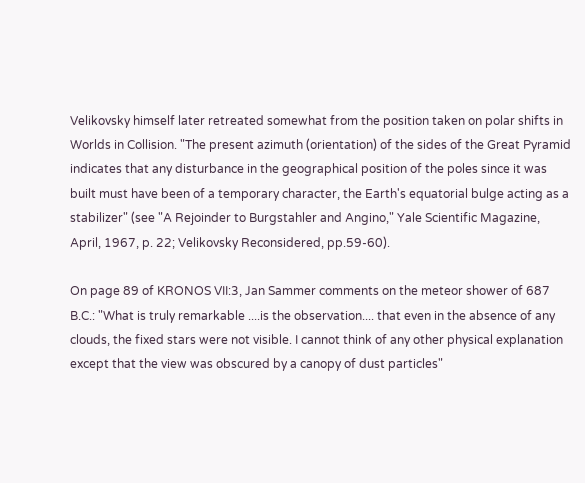Velikovsky himself later retreated somewhat from the position taken on polar shifts in Worlds in Collision. "The present azimuth (orientation) of the sides of the Great Pyramid indicates that any disturbance in the geographical position of the poles since it was built must have been of a temporary character, the Earth's equatorial bulge acting as a stabilizer" (see "A Rejoinder to Burgstahler and Angino," Yale Scientific Magazine, April, 1967, p. 22; Velikovsky Reconsidered, pp.59-60).

On page 89 of KRONOS VII:3, Jan Sammer comments on the meteor shower of 687 B.C.: "What is truly remarkable ....is the observation.... that even in the absence of any clouds, the fixed stars were not visible. I cannot think of any other physical explanation except that the view was obscured by a canopy of dust particles"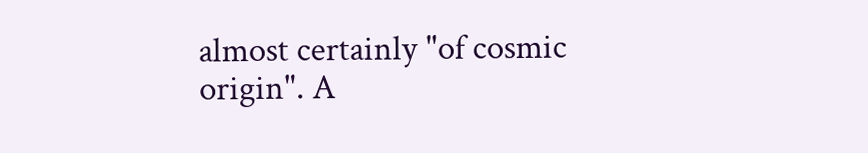almost certainly "of cosmic origin". A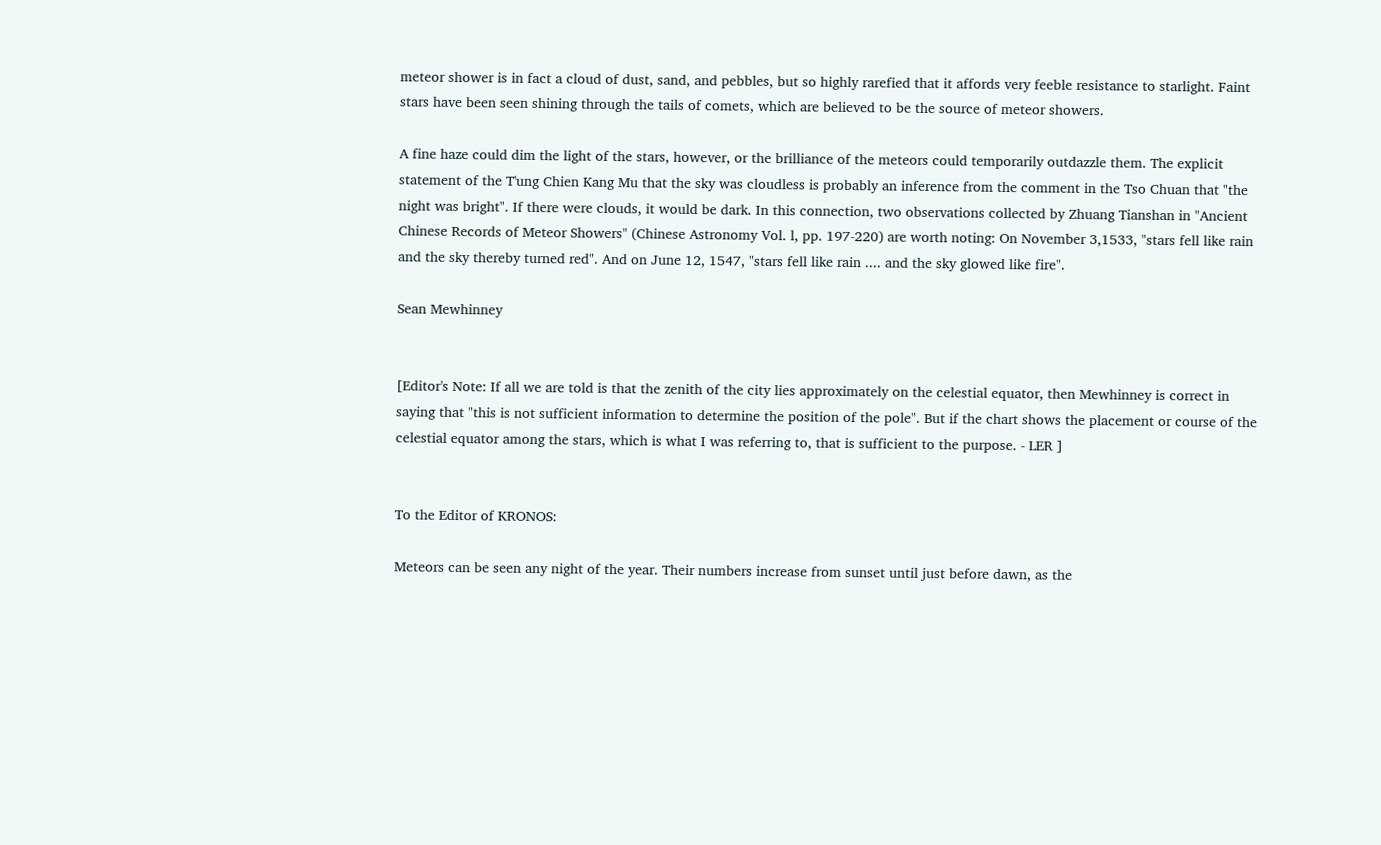meteor shower is in fact a cloud of dust, sand, and pebbles, but so highly rarefied that it affords very feeble resistance to starlight. Faint stars have been seen shining through the tails of comets, which are believed to be the source of meteor showers.

A fine haze could dim the light of the stars, however, or the brilliance of the meteors could temporarily outdazzle them. The explicit statement of the T'ung Chien Kang Mu that the sky was cloudless is probably an inference from the comment in the Tso Chuan that "the night was bright". If there were clouds, it would be dark. In this connection, two observations collected by Zhuang Tianshan in "Ancient Chinese Records of Meteor Showers" (Chinese Astronomy Vol. l, pp. 197-220) are worth noting: On November 3,1533, "stars fell like rain and the sky thereby turned red". And on June 12, 1547, "stars fell like rain .... and the sky glowed like fire".

Sean Mewhinney


[Editor's Note: If all we are told is that the zenith of the city lies approximately on the celestial equator, then Mewhinney is correct in saying that "this is not sufficient information to determine the position of the pole". But if the chart shows the placement or course of the celestial equator among the stars, which is what I was referring to, that is sufficient to the purpose. - LER ]


To the Editor of KRONOS:

Meteors can be seen any night of the year. Their numbers increase from sunset until just before dawn, as the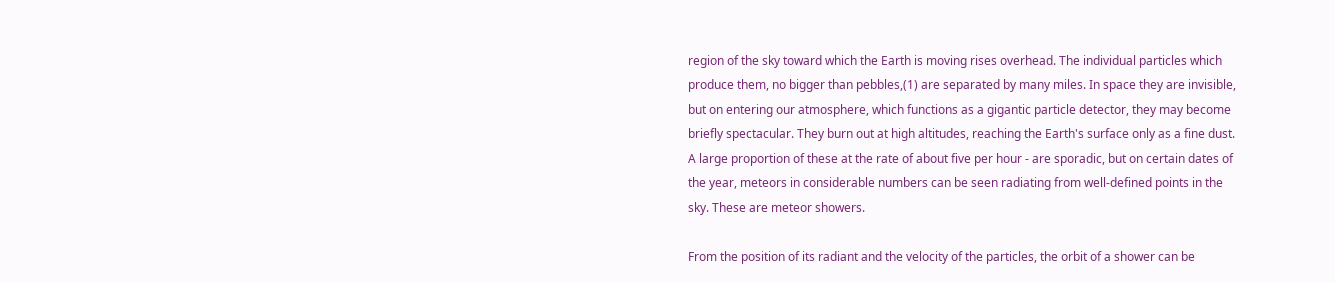region of the sky toward which the Earth is moving rises overhead. The individual particles which produce them, no bigger than pebbles,(1) are separated by many miles. In space they are invisible, but on entering our atmosphere, which functions as a gigantic particle detector, they may become briefly spectacular. They burn out at high altitudes, reaching the Earth's surface only as a fine dust. A large proportion of these at the rate of about five per hour - are sporadic, but on certain dates of the year, meteors in considerable numbers can be seen radiating from well-defined points in the sky. These are meteor showers.

From the position of its radiant and the velocity of the particles, the orbit of a shower can be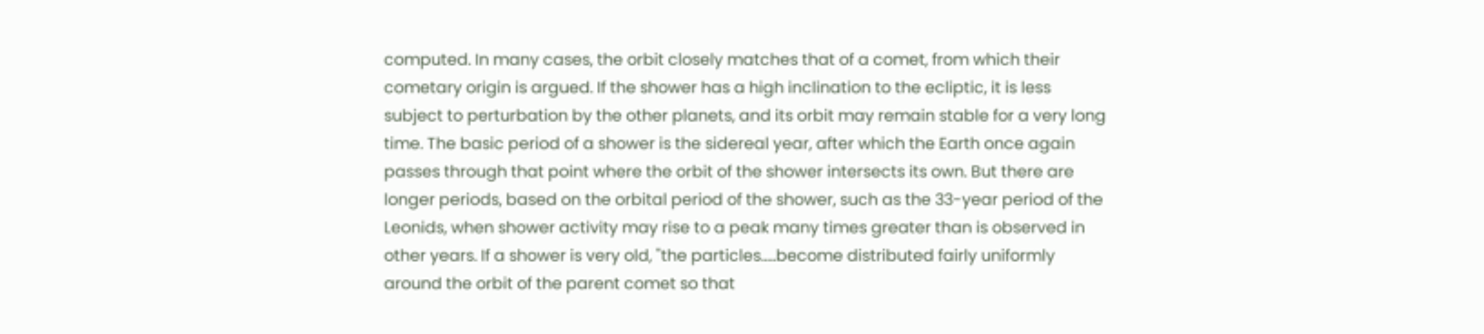computed. In many cases, the orbit closely matches that of a comet, from which their cometary origin is argued. If the shower has a high inclination to the ecliptic, it is less subject to perturbation by the other planets, and its orbit may remain stable for a very long time. The basic period of a shower is the sidereal year, after which the Earth once again passes through that point where the orbit of the shower intersects its own. But there are longer periods, based on the orbital period of the shower, such as the 33-year period of the Leonids, when shower activity may rise to a peak many times greater than is observed in other years. If a shower is very old, "the particles.....become distributed fairly uniformly around the orbit of the parent comet so that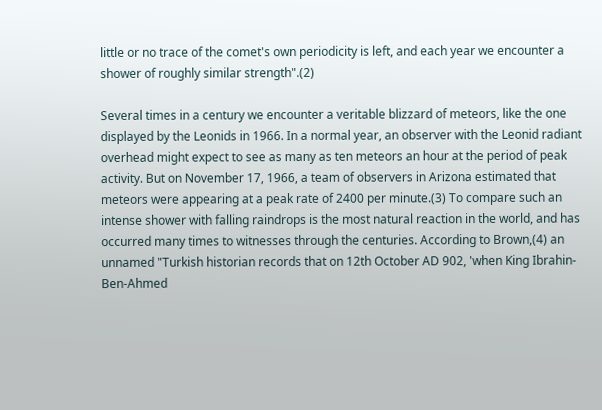little or no trace of the comet's own periodicity is left, and each year we encounter a shower of roughly similar strength".(2)

Several times in a century we encounter a veritable blizzard of meteors, like the one displayed by the Leonids in 1966. In a normal year, an observer with the Leonid radiant overhead might expect to see as many as ten meteors an hour at the period of peak activity. But on November 17, 1966, a team of observers in Arizona estimated that meteors were appearing at a peak rate of 2400 per minute.(3) To compare such an intense shower with falling raindrops is the most natural reaction in the world, and has occurred many times to witnesses through the centuries. According to Brown,(4) an unnamed "Turkish historian records that on 12th October AD 902, 'when King Ibrahin-Ben-Ahmed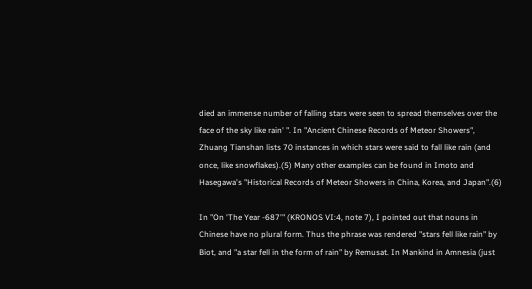died an immense number of falling stars were seen to spread themselves over the face of the sky like rain' ". In "Ancient Chinese Records of Meteor Showers", Zhuang Tianshan lists 70 instances in which stars were said to fall like rain (and once, like snowflakes).(5) Many other examples can be found in Imoto and Hasegawa's "Historical Records of Meteor Showers in China, Korea, and Japan".(6)

In "On 'The Year -687'" (KRONOS VI:4, note 7), I pointed out that nouns in Chinese have no plural form. Thus the phrase was rendered "stars fell like rain" by Biot, and "a star fell in the form of rain" by Remusat. In Mankind in Amnesia (just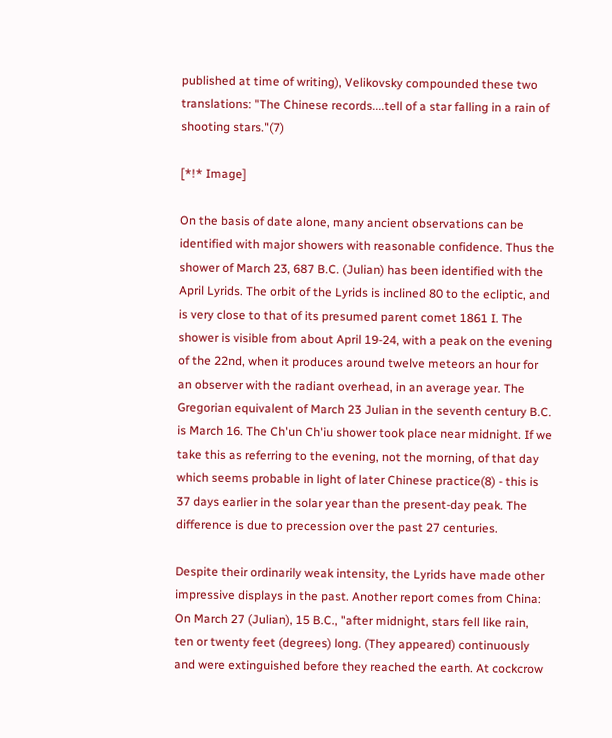published at time of writing), Velikovsky compounded these two translations: "The Chinese records....tell of a star falling in a rain of shooting stars."(7)

[*!* Image]

On the basis of date alone, many ancient observations can be identified with major showers with reasonable confidence. Thus the shower of March 23, 687 B.C. (Julian) has been identified with the April Lyrids. The orbit of the Lyrids is inclined 80 to the ecliptic, and is very close to that of its presumed parent comet 1861 I. The shower is visible from about April 19-24, with a peak on the evening of the 22nd, when it produces around twelve meteors an hour for an observer with the radiant overhead, in an average year. The Gregorian equivalent of March 23 Julian in the seventh century B.C. is March 16. The Ch'un Ch'iu shower took place near midnight. If we take this as referring to the evening, not the morning, of that day which seems probable in light of later Chinese practice(8) - this is 37 days earlier in the solar year than the present-day peak. The difference is due to precession over the past 27 centuries.

Despite their ordinarily weak intensity, the Lyrids have made other impressive displays in the past. Another report comes from China: On March 27 (Julian), 15 B.C., "after midnight, stars fell like rain, ten or twenty feet (degrees) long. (They appeared) continuously and were extinguished before they reached the earth. At cockcrow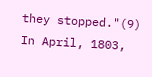they stopped."(9) In April, 1803,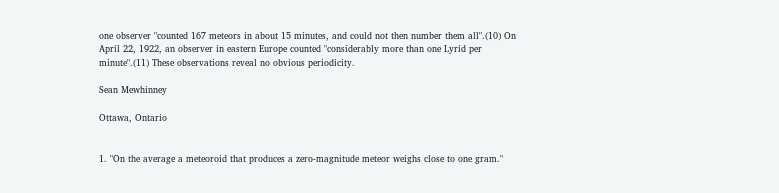one observer "counted 167 meteors in about 15 minutes, and could not then number them all".(10) On April 22, 1922, an observer in eastern Europe counted "considerably more than one Lyrid per minute".(11) These observations reveal no obvious periodicity.

Sean Mewhinney

Ottawa, Ontario


1. "On the average a meteoroid that produces a zero-magnitude meteor weighs close to one gram."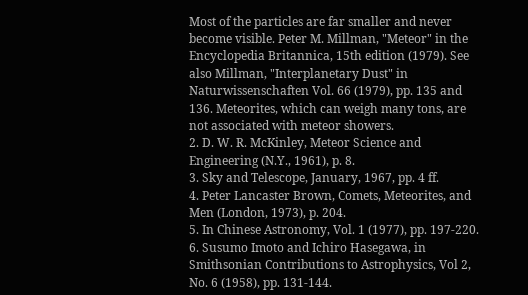Most of the particles are far smaller and never become visible. Peter M. Millman, "Meteor" in the Encyclopedia Britannica, 15th edition (1979). See also Millman, "Interplanetary Dust" in Naturwissenschaften Vol. 66 (1979), pp. 135 and 136. Meteorites, which can weigh many tons, are not associated with meteor showers.
2. D. W. R. McKinley, Meteor Science and Engineering (N.Y., 1961), p. 8.
3. Sky and Telescope, January, 1967, pp. 4 ff.
4. Peter Lancaster Brown, Comets, Meteorites, and Men (London, 1973), p. 204.
5. In Chinese Astronomy, Vol. 1 (1977), pp. 197-220.
6. Susumo Imoto and Ichiro Hasegawa, in Smithsonian Contributions to Astrophysics, Vol 2, No. 6 (1958), pp. 131-144.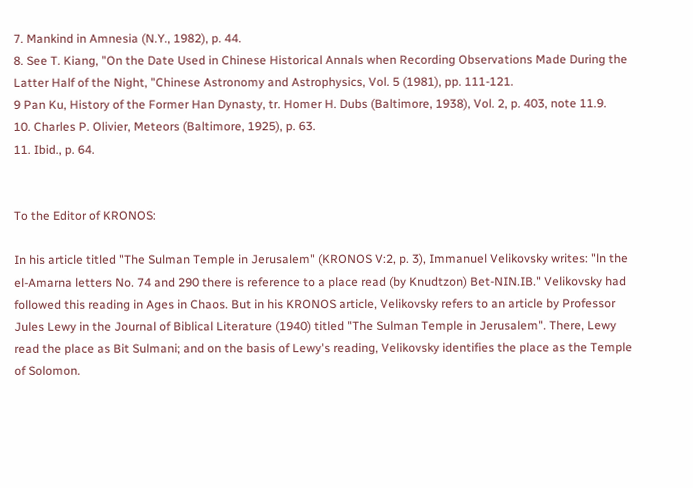7. Mankind in Amnesia (N.Y., 1982), p. 44.
8. See T. Kiang, "On the Date Used in Chinese Historical Annals when Recording Observations Made During the Latter Half of the Night, "Chinese Astronomy and Astrophysics, Vol. 5 (1981), pp. 111-121.
9 Pan Ku, History of the Former Han Dynasty, tr. Homer H. Dubs (Baltimore, 1938), Vol. 2, p. 403, note 11.9.
10. Charles P. Olivier, Meteors (Baltimore, 1925), p. 63.
11. Ibid., p. 64.


To the Editor of KRONOS:

In his article titled "The Sulman Temple in Jerusalem" (KRONOS V:2, p. 3), Immanuel Velikovsky writes: "ln the el-Amarna letters No. 74 and 290 there is reference to a place read (by Knudtzon) Bet-NIN.IB." Velikovsky had followed this reading in Ages in Chaos. But in his KRONOS article, Velikovsky refers to an article by Professor Jules Lewy in the Journal of Biblical Literature (1940) titled "The Sulman Temple in Jerusalem". There, Lewy read the place as Bit Sulmani; and on the basis of Lewy's reading, Velikovsky identifies the place as the Temple of Solomon.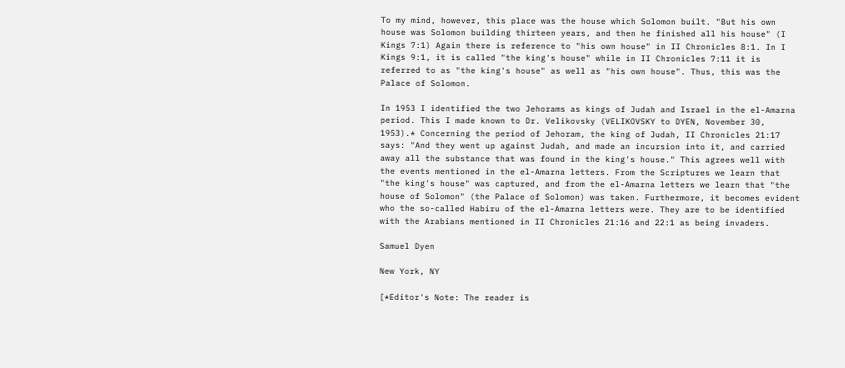To my mind, however, this place was the house which Solomon built. "But his own house was Solomon building thirteen years, and then he finished all his house" (I Kings 7:1) Again there is reference to "his own house" in II Chronicles 8:1. In I Kings 9:1, it is called "the king's house" while in II Chronicles 7:11 it is referred to as "the king's house" as well as "his own house". Thus, this was the Palace of Solomon.

In 1953 I identified the two Jehorams as kings of Judah and Israel in the el-Amarna period. This I made known to Dr. Velikovsky (VELIKOVSKY to DYEN, November 30, 1953).* Concerning the period of Jehoram, the king of Judah, II Chronicles 21:17 says: "And they went up against Judah, and made an incursion into it, and carried away all the substance that was found in the king's house." This agrees well with the events mentioned in the el-Amarna letters. From the Scriptures we learn that "the king's house" was captured, and from the el-Amarna letters we learn that "the house of Solomon" (the Palace of Solomon) was taken. Furthermore, it becomes evident who the so-called Habiru of the el-Amarna letters were. They are to be identified with the Arabians mentioned in II Chronicles 21:16 and 22:1 as being invaders.

Samuel Dyen

New York, NY

[*Editor's Note: The reader is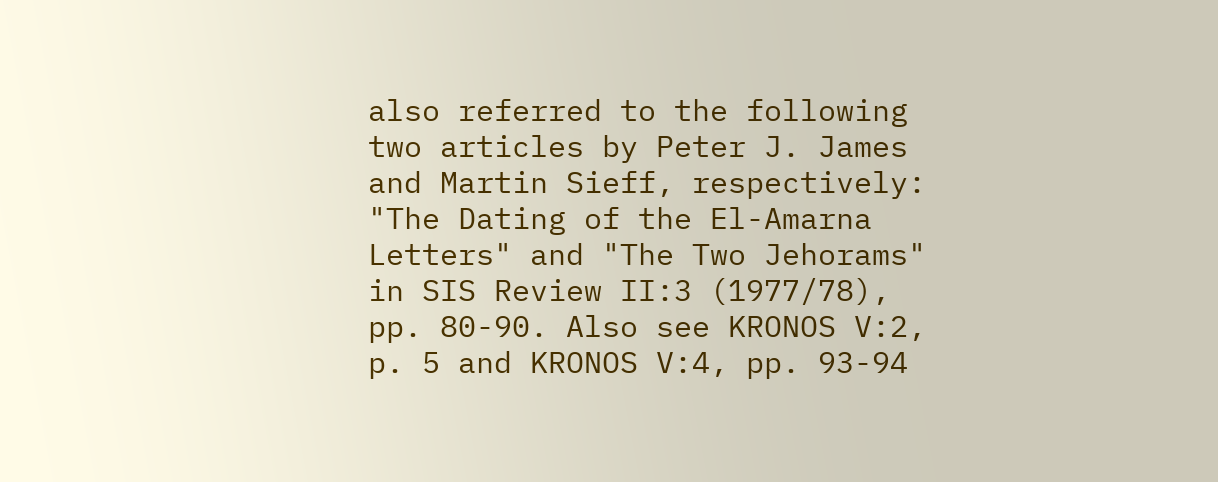also referred to the following two articles by Peter J. James and Martin Sieff, respectively: "The Dating of the El-Amarna Letters" and "The Two Jehorams" in SIS Review II:3 (1977/78), pp. 80-90. Also see KRONOS V:2, p. 5 and KRONOS V:4, pp. 93-94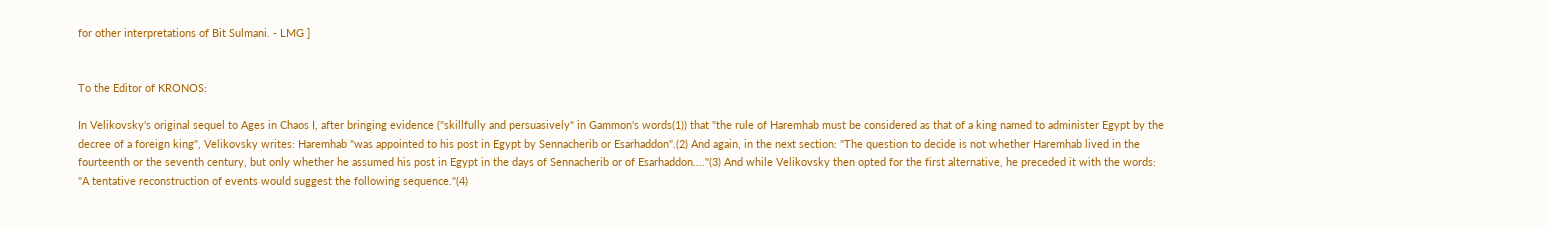for other interpretations of Bit Sulmani. - LMG ]


To the Editor of KRONOS:

In Velikovsky's original sequel to Ages in Chaos I, after bringing evidence ("skillfully and persuasively" in Gammon's words(1)) that "the rule of Haremhab must be considered as that of a king named to administer Egypt by the decree of a foreign king", Velikovsky writes: Haremhab "was appointed to his post in Egypt by Sennacherib or Esarhaddon".(2) And again, in the next section: "The question to decide is not whether Haremhab lived in the fourteenth or the seventh century, but only whether he assumed his post in Egypt in the days of Sennacherib or of Esarhaddon...."(3) And while Velikovsky then opted for the first alternative, he preceded it with the words: "A tentative reconstruction of events would suggest the following sequence."(4)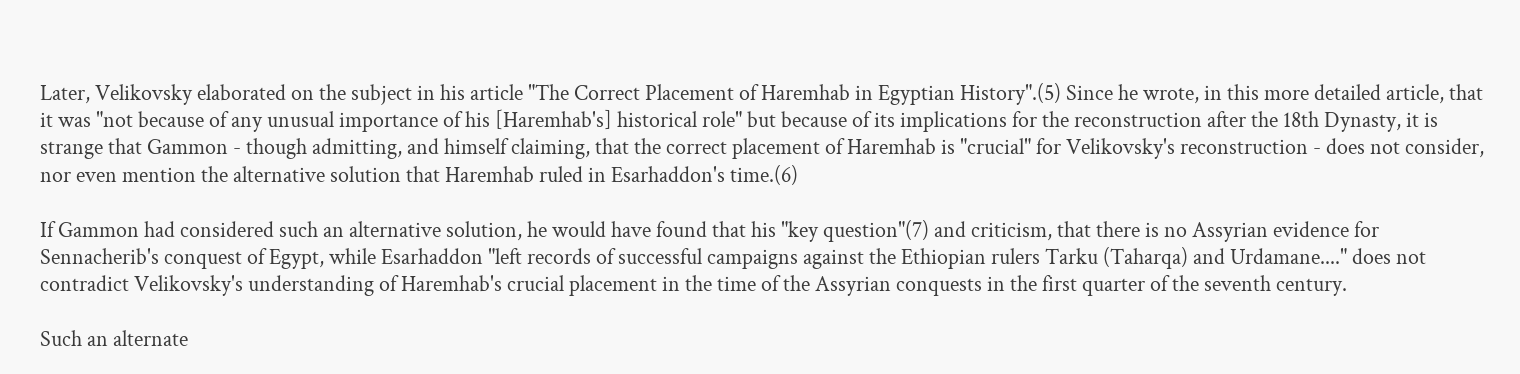Later, Velikovsky elaborated on the subject in his article "The Correct Placement of Haremhab in Egyptian History".(5) Since he wrote, in this more detailed article, that it was "not because of any unusual importance of his [Haremhab's] historical role" but because of its implications for the reconstruction after the 18th Dynasty, it is strange that Gammon - though admitting, and himself claiming, that the correct placement of Haremhab is "crucial" for Velikovsky's reconstruction - does not consider, nor even mention the alternative solution that Haremhab ruled in Esarhaddon's time.(6)

If Gammon had considered such an alternative solution, he would have found that his "key question"(7) and criticism, that there is no Assyrian evidence for Sennacherib's conquest of Egypt, while Esarhaddon "left records of successful campaigns against the Ethiopian rulers Tarku (Taharqa) and Urdamane...." does not contradict Velikovsky's understanding of Haremhab's crucial placement in the time of the Assyrian conquests in the first quarter of the seventh century.

Such an alternate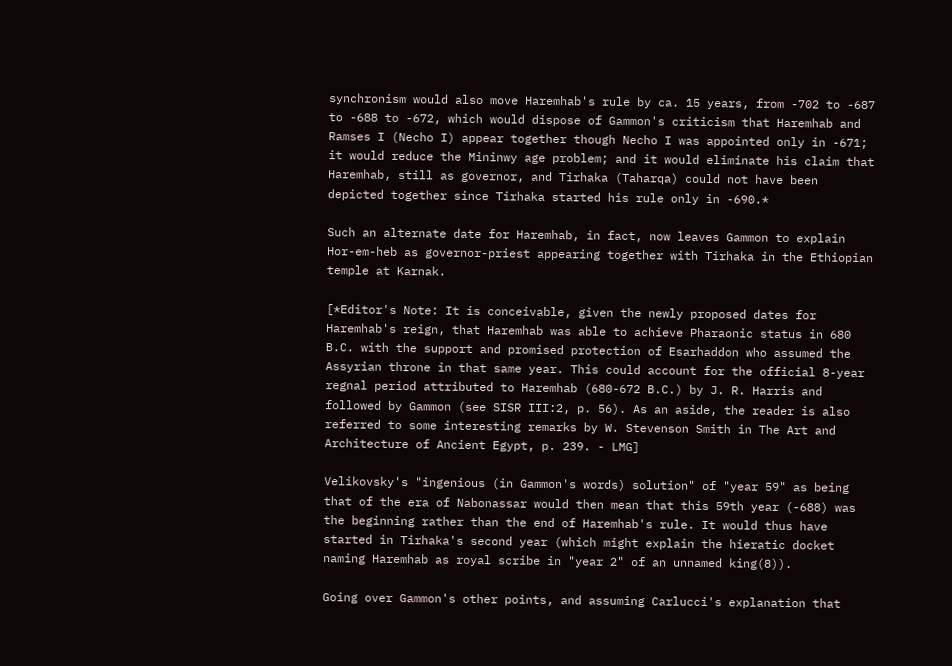synchronism would also move Haremhab's rule by ca. 15 years, from -702 to -687 to -688 to -672, which would dispose of Gammon's criticism that Haremhab and Ramses I (Necho I) appear together though Necho I was appointed only in -671; it would reduce the Mininwy age problem; and it would eliminate his claim that Haremhab, still as governor, and Tirhaka (Taharqa) could not have been depicted together since Tirhaka started his rule only in -690.*

Such an alternate date for Haremhab, in fact, now leaves Gammon to explain Hor-em-heb as governor-priest appearing together with Tirhaka in the Ethiopian temple at Karnak.

[*Editor's Note: It is conceivable, given the newly proposed dates for Haremhab's reign, that Haremhab was able to achieve Pharaonic status in 680 B.C. with the support and promised protection of Esarhaddon who assumed the Assyrian throne in that same year. This could account for the official 8-year regnal period attributed to Haremhab (680-672 B.C.) by J. R. Harris and followed by Gammon (see SISR III:2, p. 56). As an aside, the reader is also referred to some interesting remarks by W. Stevenson Smith in The Art and Architecture of Ancient Egypt, p. 239. - LMG]

Velikovsky's "ingenious (in Gammon's words) solution" of "year 59" as being that of the era of Nabonassar would then mean that this 59th year (-688) was the beginning rather than the end of Haremhab's rule. It would thus have started in Tirhaka's second year (which might explain the hieratic docket naming Haremhab as royal scribe in "year 2" of an unnamed king(8)).

Going over Gammon's other points, and assuming Carlucci's explanation that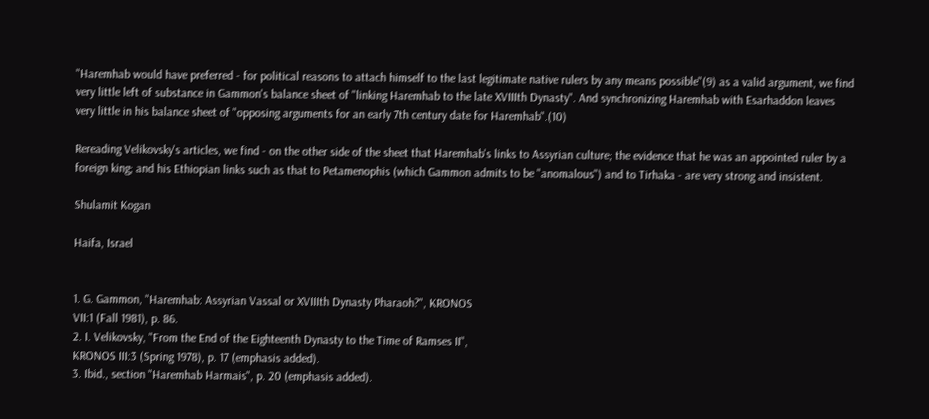"Haremhab would have preferred - for political reasons to attach himself to the last legitimate native rulers by any means possible"(9) as a valid argument, we find very little left of substance in Gammon's balance sheet of "linking Haremhab to the late XVIIIth Dynasty". And synchronizing Haremhab with Esarhaddon leaves very little in his balance sheet of "opposing arguments for an early 7th century date for Haremhab".(10)

Rereading Velikovsky's articles, we find - on the other side of the sheet that Haremhab's links to Assyrian culture; the evidence that he was an appointed ruler by a foreign king; and his Ethiopian links such as that to Petamenophis (which Gammon admits to be "anomalous") and to Tirhaka - are very strong and insistent.

Shulamit Kogan

Haifa, Israel


1. G. Gammon, "Haremhab: Assyrian Vassal or XVIIIth Dynasty Pharaoh?", KRONOS
VII:1 (Fall 1981), p. 86.
2. I. Velikovsky, "From the End of the Eighteenth Dynasty to the Time of Ramses II",
KRONOS III:3 (Spring 1978), p. 17 (emphasis added).
3. Ibid., section "Haremhab Harmais", p. 20 (emphasis added).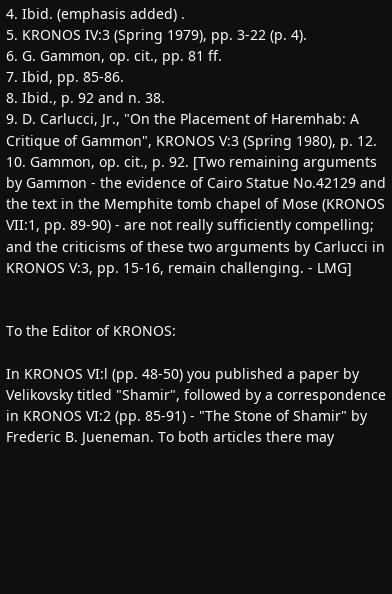4. Ibid. (emphasis added) .
5. KRONOS IV:3 (Spring 1979), pp. 3-22 (p. 4).
6. G. Gammon, op. cit., pp. 81 ff.
7. Ibid, pp. 85-86.
8. Ibid., p. 92 and n. 38.
9. D. Carlucci, Jr., "On the Placement of Haremhab: A Critique of Gammon", KRONOS V:3 (Spring 1980), p. 12.
10. Gammon, op. cit., p. 92. [Two remaining arguments by Gammon - the evidence of Cairo Statue No.42129 and the text in the Memphite tomb chapel of Mose (KRONOS VII:1, pp. 89-90) - are not really sufficiently compelling; and the criticisms of these two arguments by Carlucci in KRONOS V:3, pp. 15-16, remain challenging. - LMG]


To the Editor of KRONOS:

In KRONOS VI:l (pp. 48-50) you published a paper by Velikovsky titled "Shamir", followed by a correspondence in KRONOS VI:2 (pp. 85-91) - "The Stone of Shamir" by Frederic B. Jueneman. To both articles there may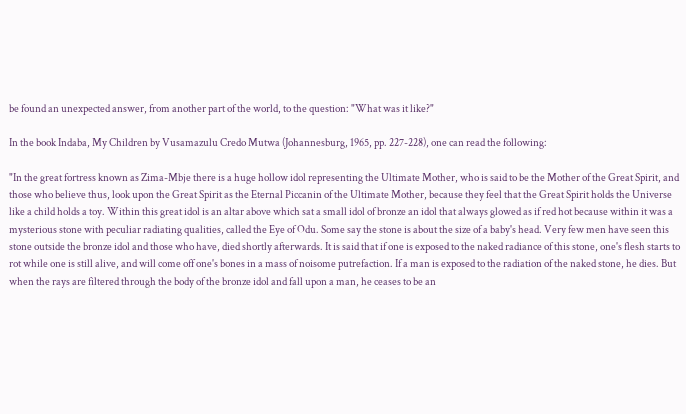be found an unexpected answer, from another part of the world, to the question: "What was it like?"

In the book Indaba, My Children by Vusamazulu Credo Mutwa (Johannesburg, 1965, pp. 227-228), one can read the following:

"In the great fortress known as Zima-Mbje there is a huge hollow idol representing the Ultimate Mother, who is said to be the Mother of the Great Spirit, and those who believe thus, look upon the Great Spirit as the Eternal Piccanin of the Ultimate Mother, because they feel that the Great Spirit holds the Universe like a child holds a toy. Within this great idol is an altar above which sat a small idol of bronze an idol that always glowed as if red hot because within it was a mysterious stone with peculiar radiating qualities, called the Eye of Odu. Some say the stone is about the size of a baby's head. Very few men have seen this stone outside the bronze idol and those who have, died shortly afterwards. It is said that if one is exposed to the naked radiance of this stone, one's flesh starts to rot while one is still alive, and will come off one's bones in a mass of noisome putrefaction. If a man is exposed to the radiation of the naked stone, he dies. But when the rays are filtered through the body of the bronze idol and fall upon a man, he ceases to be an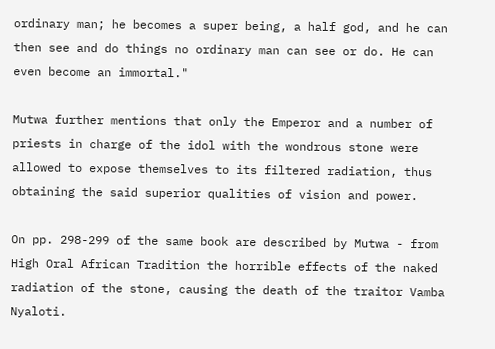ordinary man; he becomes a super being, a half god, and he can then see and do things no ordinary man can see or do. He can even become an immortal."

Mutwa further mentions that only the Emperor and a number of priests in charge of the idol with the wondrous stone were allowed to expose themselves to its filtered radiation, thus obtaining the said superior qualities of vision and power.

On pp. 298-299 of the same book are described by Mutwa - from High Oral African Tradition the horrible effects of the naked radiation of the stone, causing the death of the traitor Vamba Nyaloti.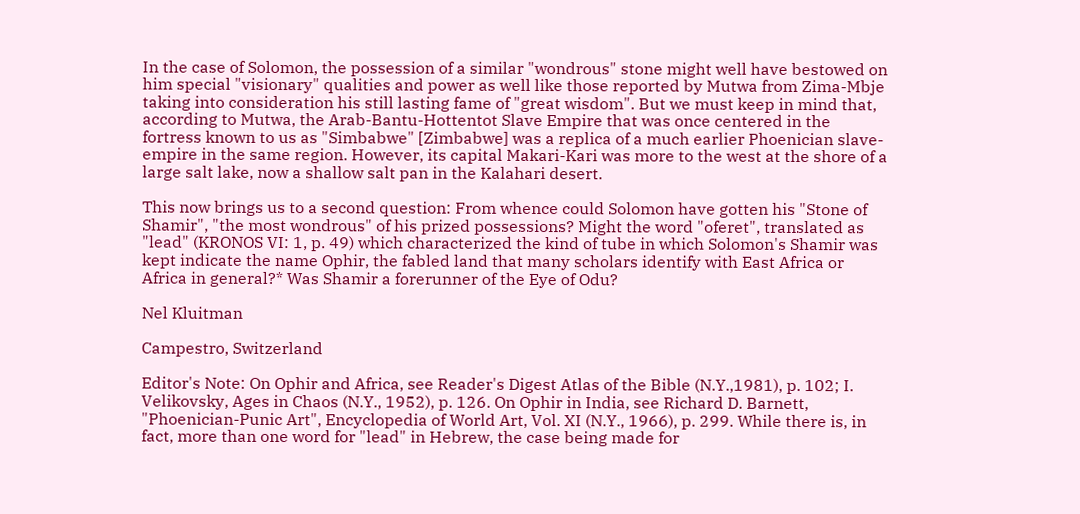In the case of Solomon, the possession of a similar "wondrous" stone might well have bestowed on him special "visionary" qualities and power as well like those reported by Mutwa from Zima-Mbje taking into consideration his still lasting fame of "great wisdom". But we must keep in mind that, according to Mutwa, the Arab-Bantu-Hottentot Slave Empire that was once centered in the fortress known to us as "Simbabwe" [Zimbabwe] was a replica of a much earlier Phoenician slave-empire in the same region. However, its capital Makari-Kari was more to the west at the shore of a large salt lake, now a shallow salt pan in the Kalahari desert.

This now brings us to a second question: From whence could Solomon have gotten his "Stone of Shamir", "the most wondrous" of his prized possessions? Might the word "oferet", translated as "lead" (KRONOS VI: 1, p. 49) which characterized the kind of tube in which Solomon's Shamir was kept indicate the name Ophir, the fabled land that many scholars identify with East Africa or Africa in general?* Was Shamir a forerunner of the Eye of Odu?

Nel Kluitman

Campestro, Switzerland

Editor's Note: On Ophir and Africa, see Reader's Digest Atlas of the Bible (N.Y.,1981), p. 102; I. Velikovsky, Ages in Chaos (N.Y., 1952), p. 126. On Ophir in India, see Richard D. Barnett, "Phoenician-Punic Art", Encyclopedia of World Art, Vol. XI (N.Y., 1966), p. 299. While there is, in fact, more than one word for "lead" in Hebrew, the case being made for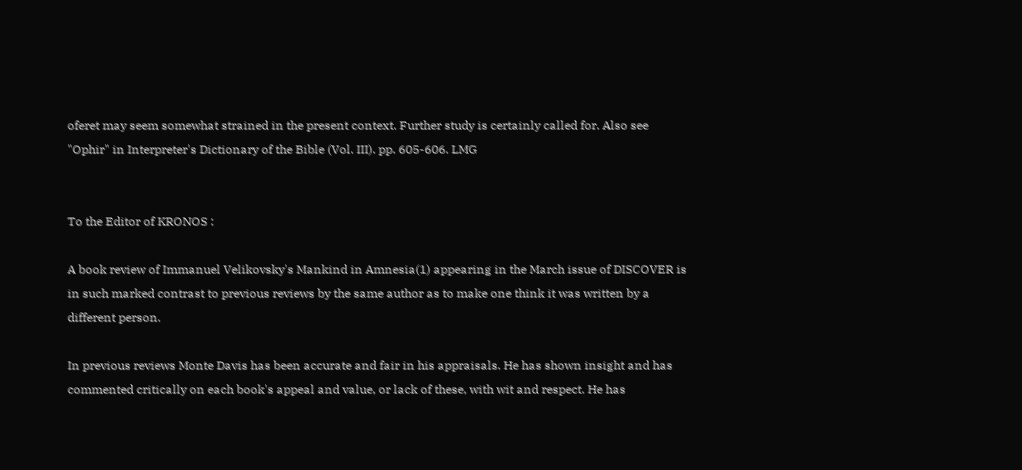oferet may seem somewhat strained in the present context. Further study is certainly called for. Also see "Ophir" in Interpreter's Dictionary of the Bible (Vol. III). pp. 605-606. LMG


To the Editor of KRONOS :

A book review of Immanuel Velikovsky's Mankind in Amnesia(1) appearing in the March issue of DISCOVER is in such marked contrast to previous reviews by the same author as to make one think it was written by a different person.

In previous reviews Monte Davis has been accurate and fair in his appraisals. He has shown insight and has commented critically on each book's appeal and value, or lack of these, with wit and respect. He has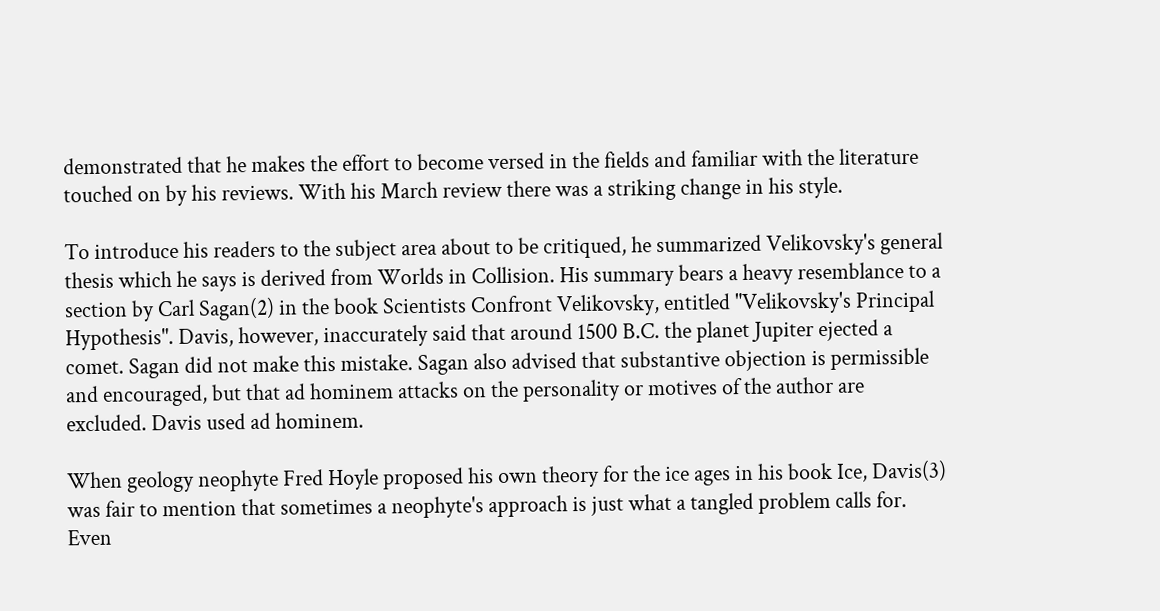demonstrated that he makes the effort to become versed in the fields and familiar with the literature touched on by his reviews. With his March review there was a striking change in his style.

To introduce his readers to the subject area about to be critiqued, he summarized Velikovsky's general thesis which he says is derived from Worlds in Collision. His summary bears a heavy resemblance to a section by Carl Sagan(2) in the book Scientists Confront Velikovsky, entitled "Velikovsky's Principal Hypothesis". Davis, however, inaccurately said that around 1500 B.C. the planet Jupiter ejected a comet. Sagan did not make this mistake. Sagan also advised that substantive objection is permissible and encouraged, but that ad hominem attacks on the personality or motives of the author are excluded. Davis used ad hominem.

When geology neophyte Fred Hoyle proposed his own theory for the ice ages in his book Ice, Davis(3) was fair to mention that sometimes a neophyte's approach is just what a tangled problem calls for. Even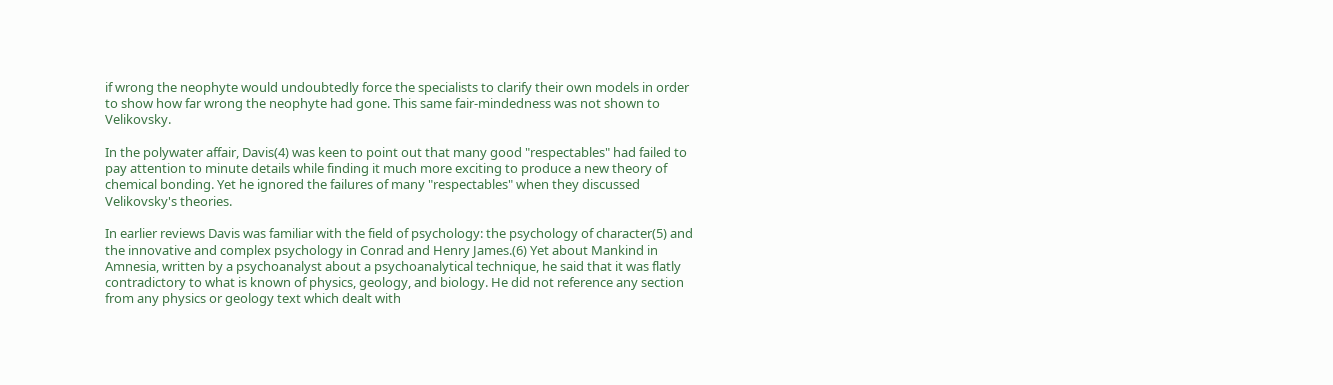if wrong the neophyte would undoubtedly force the specialists to clarify their own models in order to show how far wrong the neophyte had gone. This same fair-mindedness was not shown to Velikovsky.

In the polywater affair, Davis(4) was keen to point out that many good "respectables" had failed to pay attention to minute details while finding it much more exciting to produce a new theory of chemical bonding. Yet he ignored the failures of many "respectables" when they discussed Velikovsky's theories.

In earlier reviews Davis was familiar with the field of psychology: the psychology of character(5) and the innovative and complex psychology in Conrad and Henry James.(6) Yet about Mankind in Amnesia, written by a psychoanalyst about a psychoanalytical technique, he said that it was flatly contradictory to what is known of physics, geology, and biology. He did not reference any section from any physics or geology text which dealt with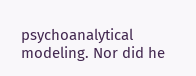psychoanalytical modeling. Nor did he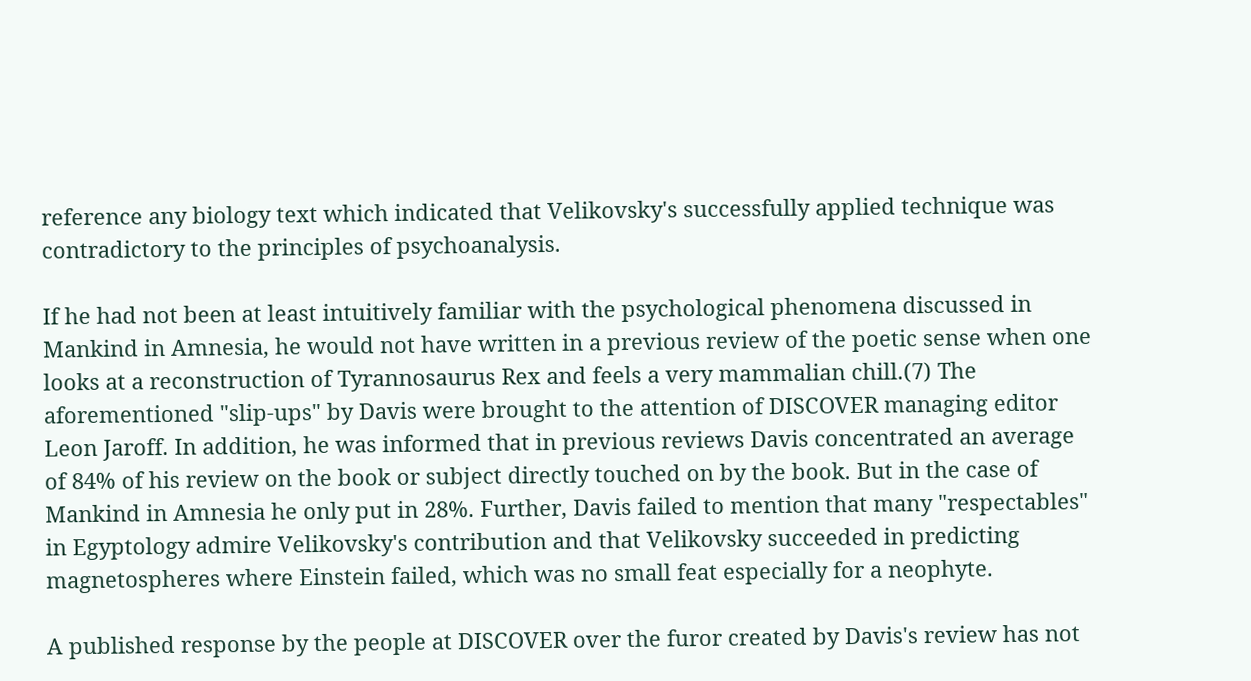reference any biology text which indicated that Velikovsky's successfully applied technique was contradictory to the principles of psychoanalysis.

If he had not been at least intuitively familiar with the psychological phenomena discussed in Mankind in Amnesia, he would not have written in a previous review of the poetic sense when one looks at a reconstruction of Tyrannosaurus Rex and feels a very mammalian chill.(7) The aforementioned "slip-ups" by Davis were brought to the attention of DISCOVER managing editor Leon Jaroff. In addition, he was informed that in previous reviews Davis concentrated an average of 84% of his review on the book or subject directly touched on by the book. But in the case of Mankind in Amnesia he only put in 28%. Further, Davis failed to mention that many "respectables" in Egyptology admire Velikovsky's contribution and that Velikovsky succeeded in predicting magnetospheres where Einstein failed, which was no small feat especially for a neophyte.

A published response by the people at DISCOVER over the furor created by Davis's review has not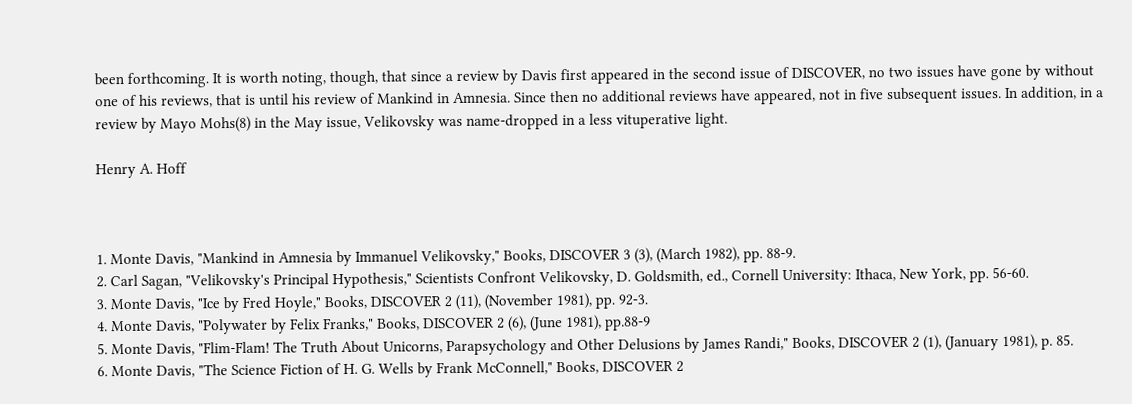been forthcoming. It is worth noting, though, that since a review by Davis first appeared in the second issue of DISCOVER, no two issues have gone by without one of his reviews, that is until his review of Mankind in Amnesia. Since then no additional reviews have appeared, not in five subsequent issues. In addition, in a review by Mayo Mohs(8) in the May issue, Velikovsky was name-dropped in a less vituperative light.

Henry A. Hoff



1. Monte Davis, "Mankind in Amnesia by Immanuel Velikovsky," Books, DISCOVER 3 (3), (March 1982), pp. 88-9.
2. Carl Sagan, "Velikovsky's Principal Hypothesis," Scientists Confront Velikovsky, D. Goldsmith, ed., Cornell University: Ithaca, New York, pp. 56-60.
3. Monte Davis, "Ice by Fred Hoyle," Books, DISCOVER 2 (11), (November 1981), pp. 92-3.
4. Monte Davis, "Polywater by Felix Franks," Books, DISCOVER 2 (6), (June 1981), pp.88-9
5. Monte Davis, "Flim-Flam! The Truth About Unicorns, Parapsychology and Other Delusions by James Randi," Books, DISCOVER 2 (1), (January 1981), p. 85.
6. Monte Davis, "The Science Fiction of H. G. Wells by Frank McConnell," Books, DISCOVER 2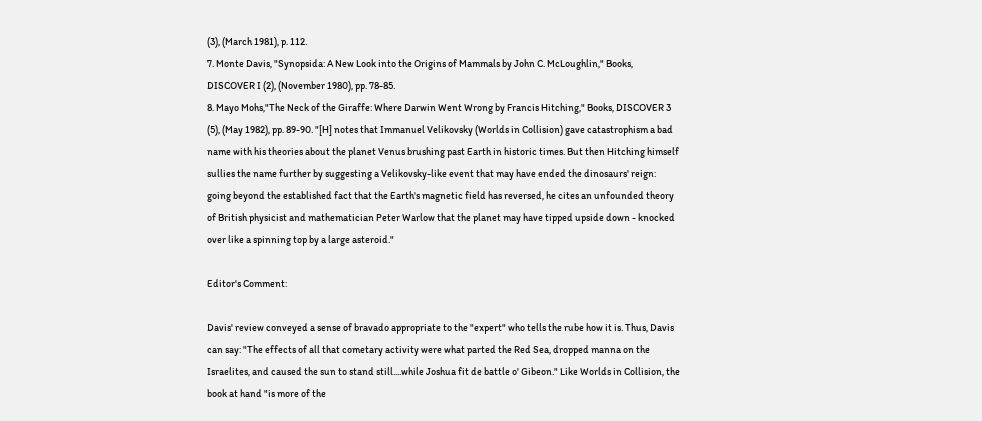(3), (March 1981), p. 112.
7. Monte Davis, "Synopsida: A New Look into the Origins of Mammals by John C. McLoughlin," Books, DISCOVER I (2), (November 1980), pp. 78-85.
8. Mayo Mohs,"The Neck of the Giraffe: Where Darwin Went Wrong by Francis Hitching," Books, DISCOVER 3 (5), (May 1982), pp. 89-90. "[H] notes that Immanuel Velikovsky (Worlds in Collision) gave catastrophism a bad name with his theories about the planet Venus brushing past Earth in historic times. But then Hitching himself sullies the name further by suggesting a Velikovsky-like event that may have ended the dinosaurs' reign: going beyond the established fact that the Earth's magnetic field has reversed, he cites an unfounded theory of British physicist and mathematician Peter Warlow that the planet may have tipped upside down - knocked over like a spinning top by a large asteroid."

Editor's Comment:

Davis' review conveyed a sense of bravado appropriate to the "expert" who tells the rube how it is. Thus, Davis can say: "The effects of all that cometary activity were what parted the Red Sea, dropped manna on the Israelites, and caused the sun to stand still....while Joshua fit de battle o' Gibeon." Like Worlds in Collision, the book at hand "is more of the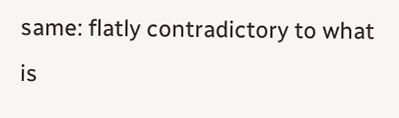same: flatly contradictory to what is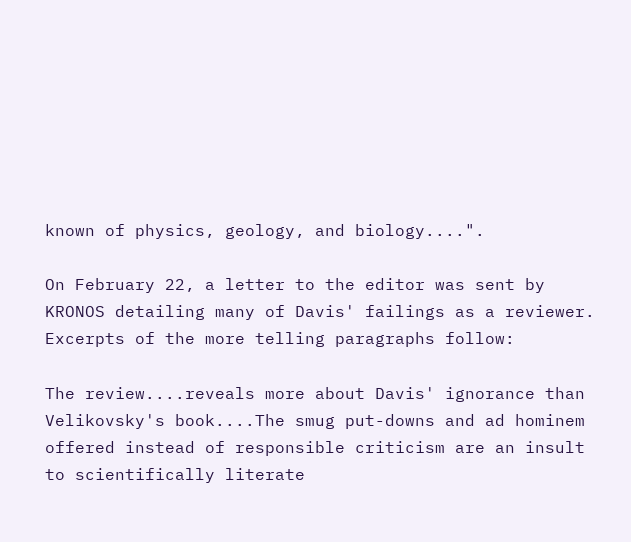known of physics, geology, and biology....".

On February 22, a letter to the editor was sent by KRONOS detailing many of Davis' failings as a reviewer. Excerpts of the more telling paragraphs follow:

The review....reveals more about Davis' ignorance than Velikovsky's book....The smug put-downs and ad hominem offered instead of responsible criticism are an insult to scientifically literate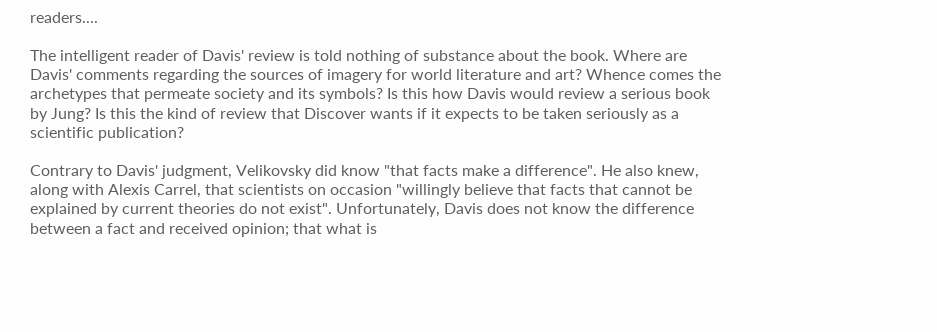readers....

The intelligent reader of Davis' review is told nothing of substance about the book. Where are Davis' comments regarding the sources of imagery for world literature and art? Whence comes the archetypes that permeate society and its symbols? Is this how Davis would review a serious book by Jung? Is this the kind of review that Discover wants if it expects to be taken seriously as a scientific publication?

Contrary to Davis' judgment, Velikovsky did know "that facts make a difference". He also knew, along with Alexis Carrel, that scientists on occasion "willingly believe that facts that cannot be explained by current theories do not exist". Unfortunately, Davis does not know the difference between a fact and received opinion; that what is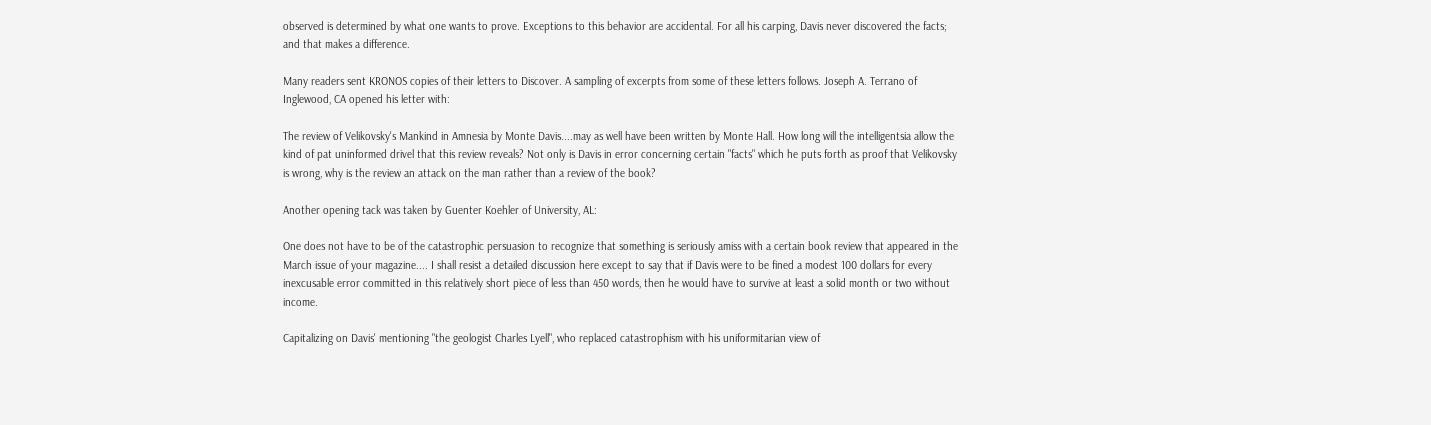observed is determined by what one wants to prove. Exceptions to this behavior are accidental. For all his carping, Davis never discovered the facts; and that makes a difference.

Many readers sent KRONOS copies of their letters to Discover. A sampling of excerpts from some of these letters follows. Joseph A. Terrano of Inglewood, CA opened his letter with:

The review of Velikovsky's Mankind in Amnesia by Monte Davis....may as well have been written by Monte Hall. How long will the intelligentsia allow the kind of pat uninformed drivel that this review reveals? Not only is Davis in error concerning certain "facts" which he puts forth as proof that Velikovsky is wrong, why is the review an attack on the man rather than a review of the book?

Another opening tack was taken by Guenter Koehler of University, AL:

One does not have to be of the catastrophic persuasion to recognize that something is seriously amiss with a certain book review that appeared in the March issue of your magazine.... I shall resist a detailed discussion here except to say that if Davis were to be fined a modest 100 dollars for every inexcusable error committed in this relatively short piece of less than 450 words, then he would have to survive at least a solid month or two without income.

Capitalizing on Davis' mentioning "the geologist Charles Lyell", who replaced catastrophism with his uniformitarian view of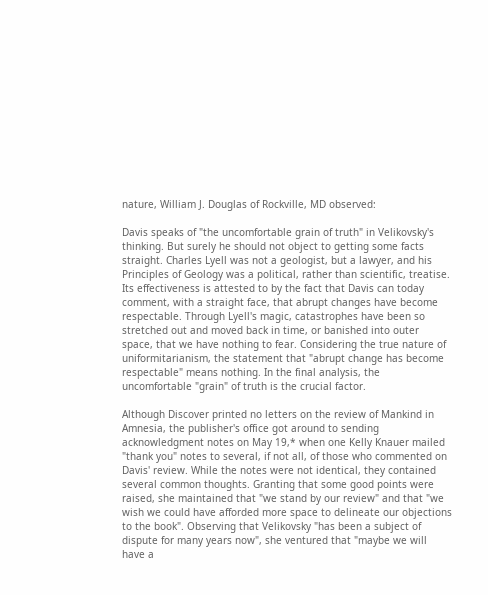nature, William J. Douglas of Rockville, MD observed:

Davis speaks of "the uncomfortable grain of truth" in Velikovsky's thinking. But surely he should not object to getting some facts straight. Charles Lyell was not a geologist, but a lawyer, and his Principles of Geology was a political, rather than scientific, treatise. Its effectiveness is attested to by the fact that Davis can today comment, with a straight face, that abrupt changes have become respectable. Through Lyell's magic, catastrophes have been so stretched out and moved back in time, or banished into outer space, that we have nothing to fear. Considering the true nature of uniformitarianism, the statement that "abrupt change has become respectable" means nothing. In the final analysis, the uncomfortable "grain" of truth is the crucial factor.

Although Discover printed no letters on the review of Mankind in Amnesia, the publisher's office got around to sending acknowledgment notes on May 19,* when one Kelly Knauer mailed "thank you" notes to several, if not all, of those who commented on Davis' review. While the notes were not identical, they contained several common thoughts. Granting that some good points were raised, she maintained that "we stand by our review" and that "we wish we could have afforded more space to delineate our objections to the book". Observing that Velikovsky "has been a subject of dispute for many years now", she ventured that "maybe we will have a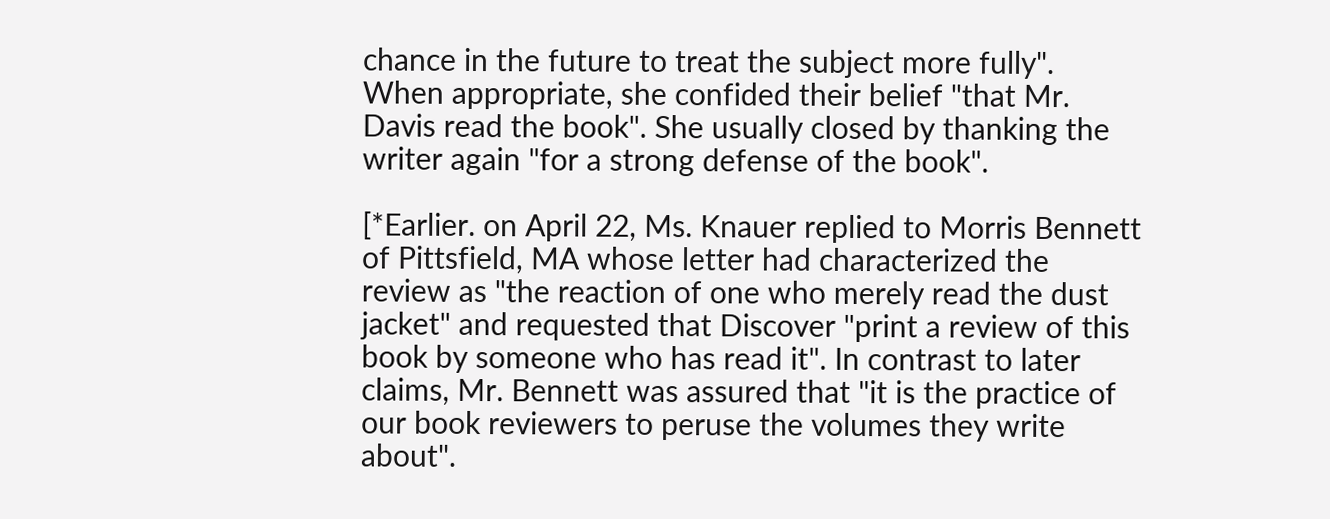chance in the future to treat the subject more fully". When appropriate, she confided their belief "that Mr. Davis read the book". She usually closed by thanking the writer again "for a strong defense of the book".

[*Earlier. on April 22, Ms. Knauer replied to Morris Bennett of Pittsfield, MA whose letter had characterized the review as "the reaction of one who merely read the dust jacket" and requested that Discover "print a review of this book by someone who has read it". In contrast to later claims, Mr. Bennett was assured that "it is the practice of our book reviewers to peruse the volumes they write about".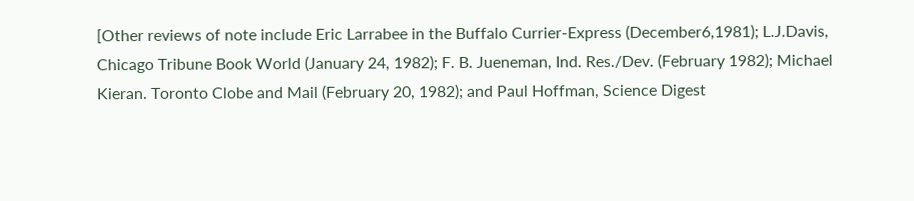[Other reviews of note include Eric Larrabee in the Buffalo Currier-Express (December6,1981); L.J.Davis, Chicago Tribune Book World (January 24, 1982); F. B. Jueneman, Ind. Res./Dev. (February 1982); Michael Kieran. Toronto Clobe and Mail (February 20, 1982); and Paul Hoffman, Science Digest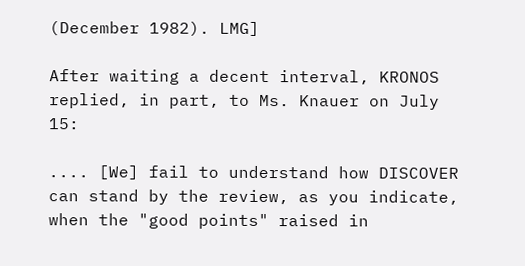(December 1982). LMG]

After waiting a decent interval, KRONOS replied, in part, to Ms. Knauer on July 15:

.... [We] fail to understand how DISCOVER can stand by the review, as you indicate, when the "good points" raised in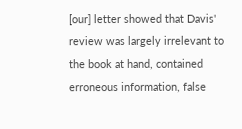[our] letter showed that Davis' review was largely irrelevant to the book at hand, contained erroneous information, false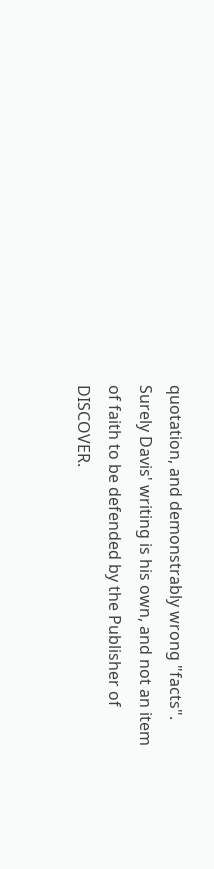quotation, and demonstrably wrong "facts". Surely Davis' writing is his own, and not an item of faith to be defended by the Publisher of DISCOVER.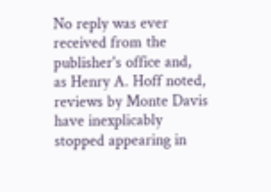No reply was ever received from the publisher's office and, as Henry A. Hoff noted, reviews by Monte Davis have inexplicably stopped appearing in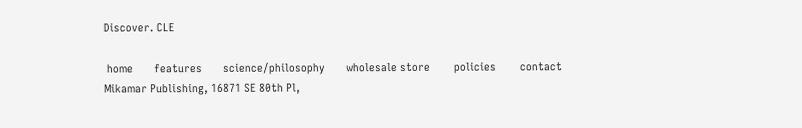Discover. CLE

 home       features       science/philosophy       wholesale store        policies        contact
Mikamar Publishing, 16871 SE 80th Pl,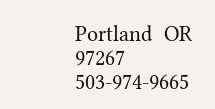Portland  OR  97267       503-974-9665